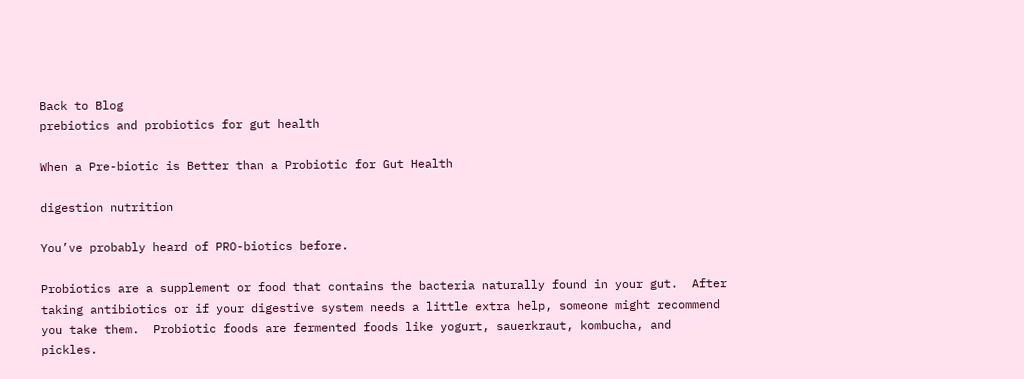Back to Blog
prebiotics and probiotics for gut health

When a Pre-biotic is Better than a Probiotic for Gut Health

digestion nutrition

You’ve probably heard of PRO-biotics before.

Probiotics are a supplement or food that contains the bacteria naturally found in your gut.  After taking antibiotics or if your digestive system needs a little extra help, someone might recommend you take them.  Probiotic foods are fermented foods like yogurt, sauerkraut, kombucha, and pickles.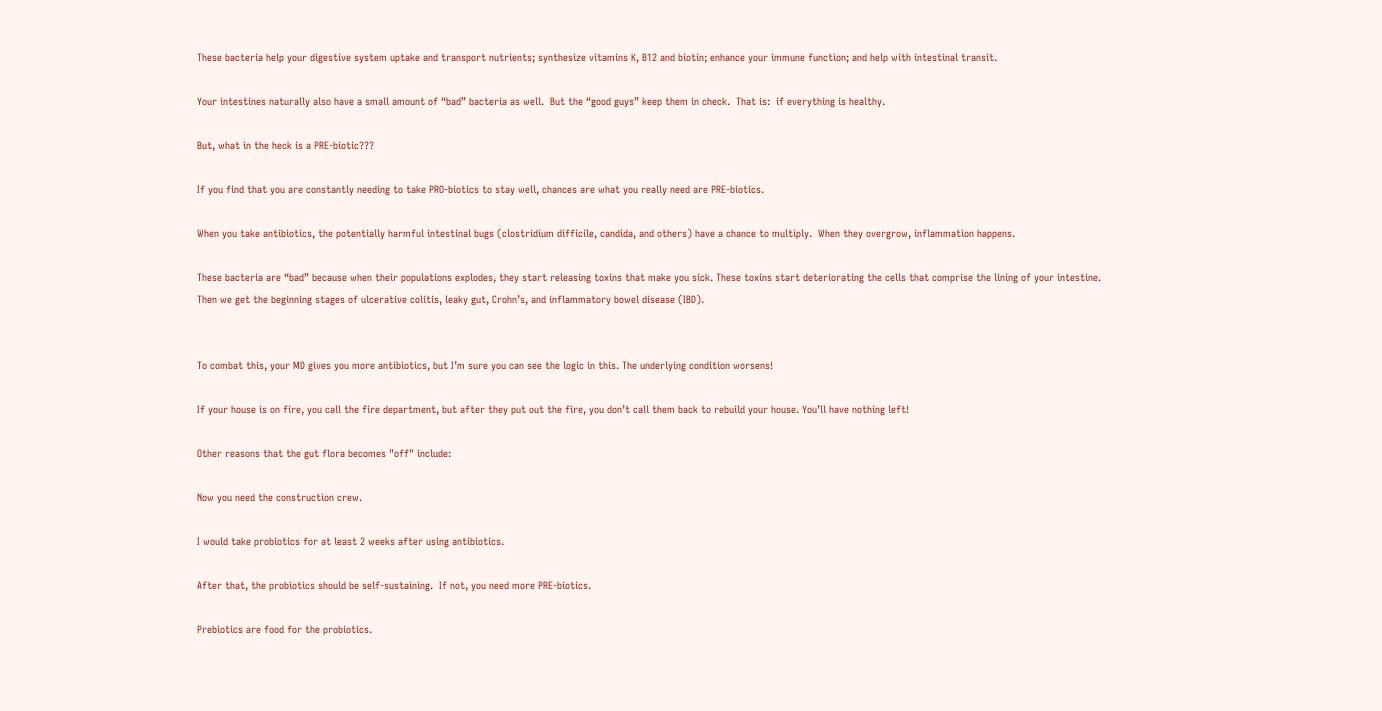These bacteria help your digestive system uptake and transport nutrients; synthesize vitamins K, B12 and biotin; enhance your immune function; and help with intestinal transit.

Your intestines naturally also have a small amount of “bad” bacteria as well.  But the “good guys” keep them in check.  That is:  if everything is healthy.

But, what in the heck is a PRE-biotic???

If you find that you are constantly needing to take PRO-biotics to stay well, chances are what you really need are PRE-biotics.

When you take antibiotics, the potentially harmful intestinal bugs (clostridium difficile, candida, and others) have a chance to multiply.  When they overgrow, inflammation happens.

These bacteria are “bad” because when their populations explodes, they start releasing toxins that make you sick. These toxins start deteriorating the cells that comprise the lining of your intestine. Then we get the beginning stages of ulcerative colitis, leaky gut, Crohn’s, and inflammatory bowel disease (IBD).


To combat this, your MD gives you more antibiotics, but I’m sure you can see the logic in this. The underlying condition worsens!

If your house is on fire, you call the fire department, but after they put out the fire, you don’t call them back to rebuild your house. You’ll have nothing left!

Other reasons that the gut flora becomes "off" include:

Now you need the construction crew.

I would take probiotics for at least 2 weeks after using antibiotics.

After that, the probiotics should be self-sustaining.  If not, you need more PRE-biotics.

Prebiotics are food for the probiotics.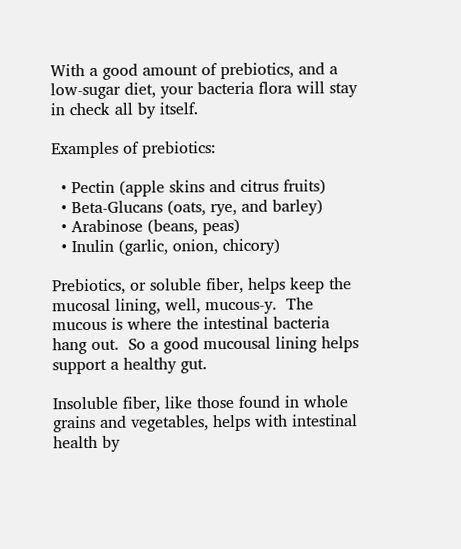With a good amount of prebiotics, and a low-sugar diet, your bacteria flora will stay in check all by itself.

Examples of prebiotics:

  • Pectin (apple skins and citrus fruits)
  • Beta-Glucans (oats, rye, and barley)
  • Arabinose (beans, peas)
  • Inulin (garlic, onion, chicory)

Prebiotics, or soluble fiber, helps keep the mucosal lining, well, mucous-y.  The mucous is where the intestinal bacteria hang out.  So a good mucousal lining helps support a healthy gut.

Insoluble fiber, like those found in whole grains and vegetables, helps with intestinal health by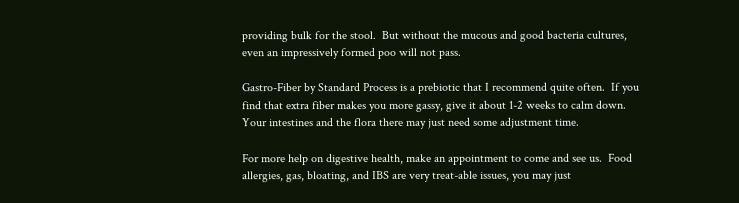providing bulk for the stool.  But without the mucous and good bacteria cultures, even an impressively formed poo will not pass.

Gastro-Fiber by Standard Process is a prebiotic that I recommend quite often.  If you find that extra fiber makes you more gassy, give it about 1-2 weeks to calm down.  Your intestines and the flora there may just need some adjustment time.

For more help on digestive health, make an appointment to come and see us.  Food allergies, gas, bloating, and IBS are very treat-able issues, you may just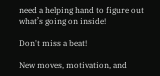need a helping hand to figure out what’s going on inside!

Don't miss a beat!

New moves, motivation, and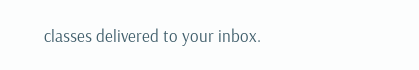classes delivered to your inbox.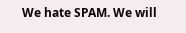We hate SPAM. We will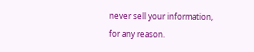never sell your information, for any reason.